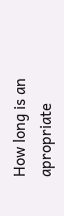How long is an apropriate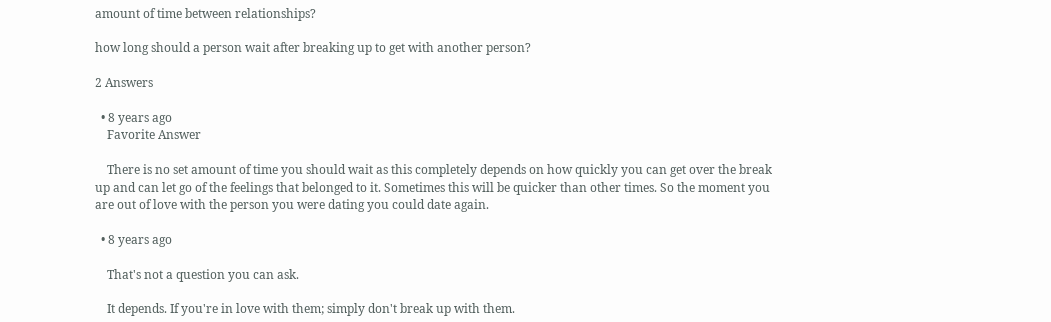amount of time between relationships?

how long should a person wait after breaking up to get with another person?

2 Answers

  • 8 years ago
    Favorite Answer

    There is no set amount of time you should wait as this completely depends on how quickly you can get over the break up and can let go of the feelings that belonged to it. Sometimes this will be quicker than other times. So the moment you are out of love with the person you were dating you could date again.

  • 8 years ago

    That's not a question you can ask.

    It depends. If you're in love with them; simply don't break up with them.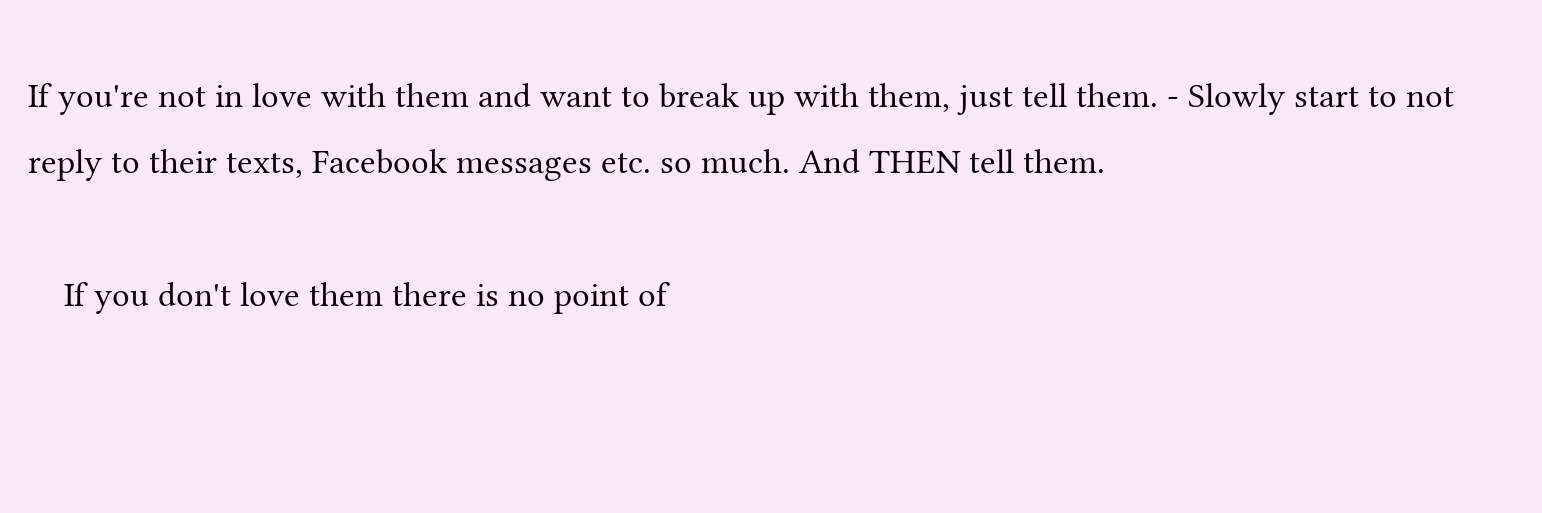If you're not in love with them and want to break up with them, just tell them. - Slowly start to not reply to their texts, Facebook messages etc. so much. And THEN tell them.

    If you don't love them there is no point of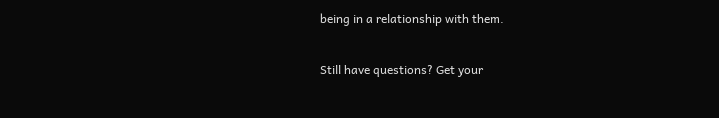being in a relationship with them.

Still have questions? Get your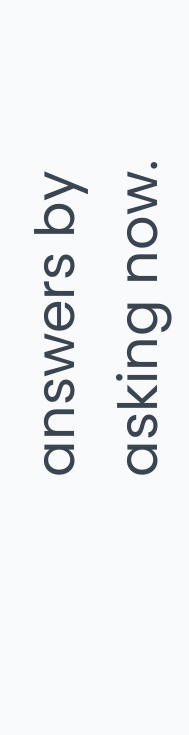answers by asking now.